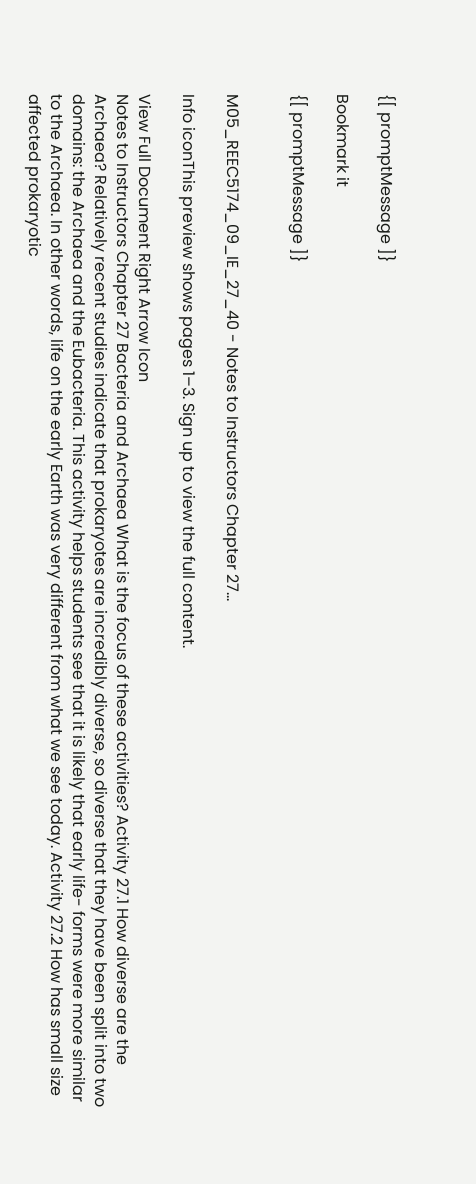{[ promptMessage ]}

Bookmark it

{[ promptMessage ]}


M05_REEC5174_09_IE_27_40 - Notes to Instructors Chapter 27...

Info iconThis preview shows pages 1–3. Sign up to view the full content.

View Full Document Right Arrow Icon
Notes to Instructors Chapter 27 Bacteria and Archaea What is the focus of these activities? Activity 27.1 How diverse are the Archaea? Relatively recent studies indicate that prokaryotes are incredibly diverse, so diverse that they have been split into two domains: the Archaea and the Eubacteria. This activity helps students see that it is likely that early life- forms were more similar to the Archaea. In other words, life on the early Earth was very different from what we see today. Activity 27.2 How has small size affected prokaryotic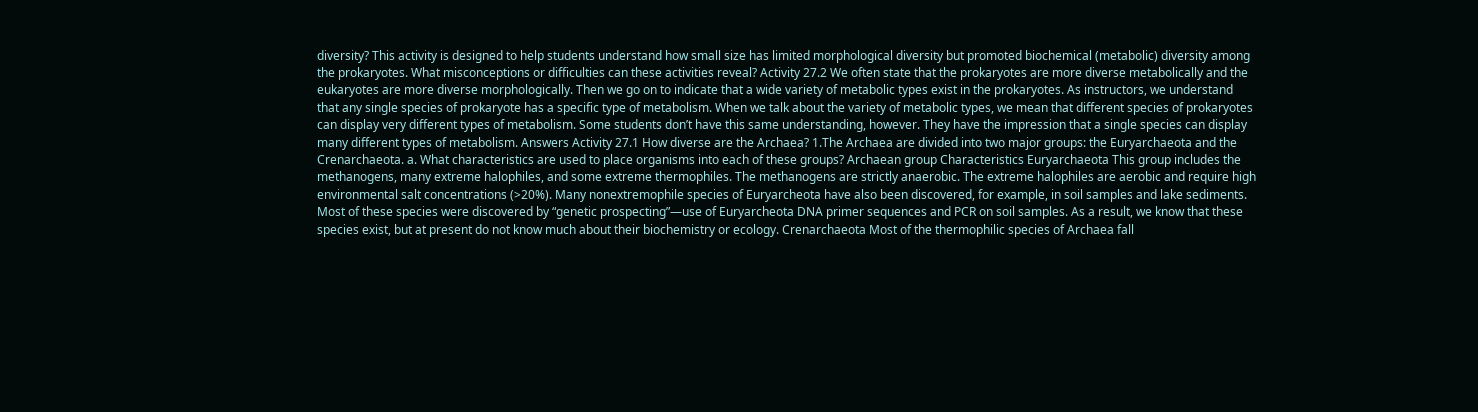diversity? This activity is designed to help students understand how small size has limited morphological diversity but promoted biochemical (metabolic) diversity among the prokaryotes. What misconceptions or difficulties can these activities reveal? Activity 27.2 We often state that the prokaryotes are more diverse metabolically and the eukaryotes are more diverse morphologically. Then we go on to indicate that a wide variety of metabolic types exist in the prokaryotes. As instructors, we understand that any single species of prokaryote has a specific type of metabolism. When we talk about the variety of metabolic types, we mean that different species of prokaryotes can display very different types of metabolism. Some students don’t have this same understanding, however. They have the impression that a single species can display many different types of metabolism. Answers Activity 27.1 How diverse are the Archaea? 1.The Archaea are divided into two major groups: the Euryarchaeota and the Crenarchaeota. a. What characteristics are used to place organisms into each of these groups? Archaean group Characteristics Euryarchaeota This group includes the methanogens, many extreme halophiles, and some extreme thermophiles. The methanogens are strictly anaerobic. The extreme halophiles are aerobic and require high environmental salt concentrations (>20%). Many nonextremophile species of Euryarcheota have also been discovered, for example, in soil samples and lake sediments. Most of these species were discovered by “genetic prospecting”—use of Euryarcheota DNA primer sequences and PCR on soil samples. As a result, we know that these species exist, but at present do not know much about their biochemistry or ecology. Crenarchaeota Most of the thermophilic species of Archaea fall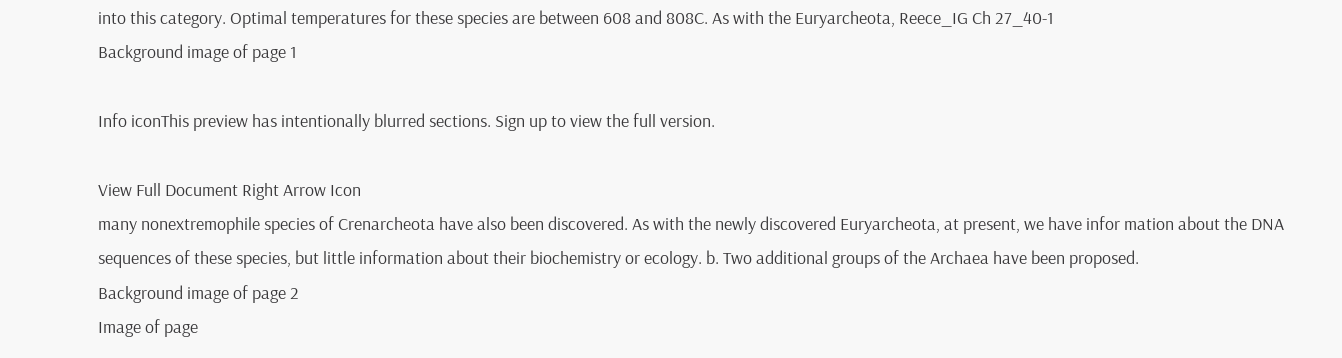into this category. Optimal temperatures for these species are between 608 and 808C. As with the Euryarcheota, Reece_IG Ch 27_40-1
Background image of page 1

Info iconThis preview has intentionally blurred sections. Sign up to view the full version.

View Full Document Right Arrow Icon
many nonextremophile species of Crenarcheota have also been discovered. As with the newly discovered Euryarcheota, at present, we have infor mation about the DNA sequences of these species, but little information about their biochemistry or ecology. b. Two additional groups of the Archaea have been proposed.
Background image of page 2
Image of page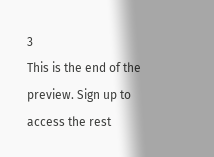3
This is the end of the preview. Sign up to access the rest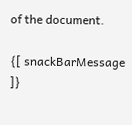of the document.

{[ snackBarMessage ]}